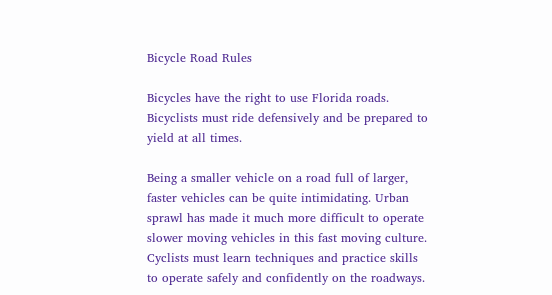Bicycle Road Rules

Bicycles have the right to use Florida roads. Bicyclists must ride defensively and be prepared to yield at all times.

Being a smaller vehicle on a road full of larger, faster vehicles can be quite intimidating. Urban sprawl has made it much more difficult to operate slower moving vehicles in this fast moving culture. Cyclists must learn techniques and practice skills to operate safely and confidently on the roadways.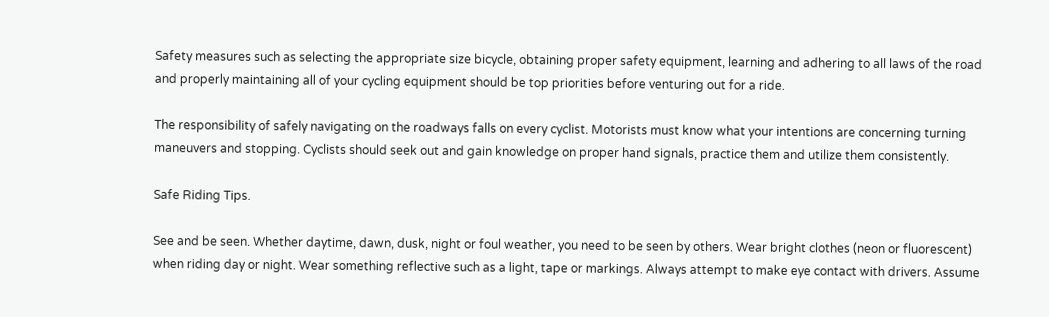Safety measures such as selecting the appropriate size bicycle, obtaining proper safety equipment, learning and adhering to all laws of the road and properly maintaining all of your cycling equipment should be top priorities before venturing out for a ride.

The responsibility of safely navigating on the roadways falls on every cyclist. Motorists must know what your intentions are concerning turning maneuvers and stopping. Cyclists should seek out and gain knowledge on proper hand signals, practice them and utilize them consistently.

Safe Riding Tips.

See and be seen. Whether daytime, dawn, dusk, night or foul weather, you need to be seen by others. Wear bright clothes (neon or fluorescent) when riding day or night. Wear something reflective such as a light, tape or markings. Always attempt to make eye contact with drivers. Assume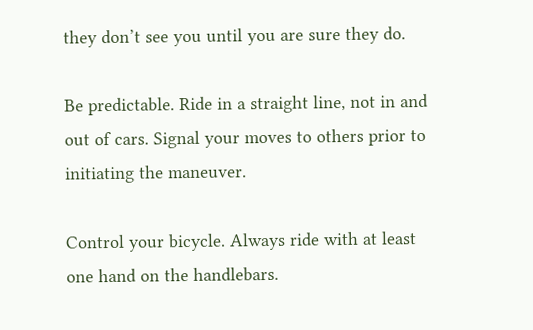they don’t see you until you are sure they do.

Be predictable. Ride in a straight line, not in and out of cars. Signal your moves to others prior to initiating the maneuver.

Control your bicycle. Always ride with at least one hand on the handlebars.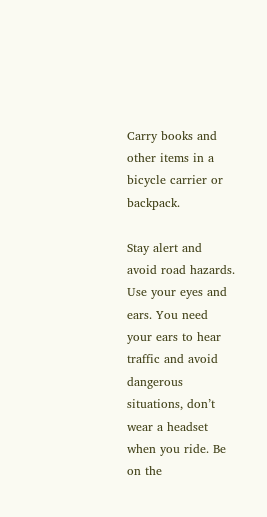Carry books and other items in a bicycle carrier or backpack.

Stay alert and avoid road hazards. Use your eyes and ears. You need your ears to hear traffic and avoid dangerous situations, don’t wear a headset when you ride. Be on the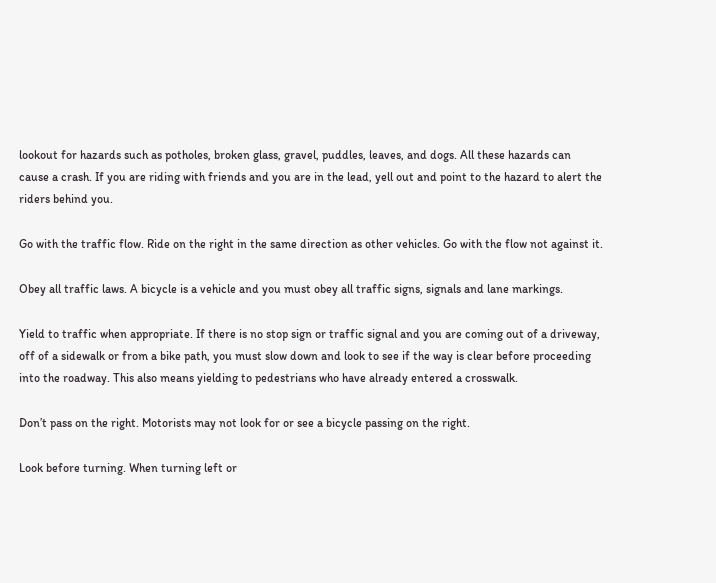lookout for hazards such as potholes, broken glass, gravel, puddles, leaves, and dogs. All these hazards can cause a crash. If you are riding with friends and you are in the lead, yell out and point to the hazard to alert the riders behind you.

Go with the traffic flow. Ride on the right in the same direction as other vehicles. Go with the flow not against it.

Obey all traffic laws. A bicycle is a vehicle and you must obey all traffic signs, signals and lane markings.

Yield to traffic when appropriate. If there is no stop sign or traffic signal and you are coming out of a driveway, off of a sidewalk or from a bike path, you must slow down and look to see if the way is clear before proceeding into the roadway. This also means yielding to pedestrians who have already entered a crosswalk.

Don’t pass on the right. Motorists may not look for or see a bicycle passing on the right.

Look before turning. When turning left or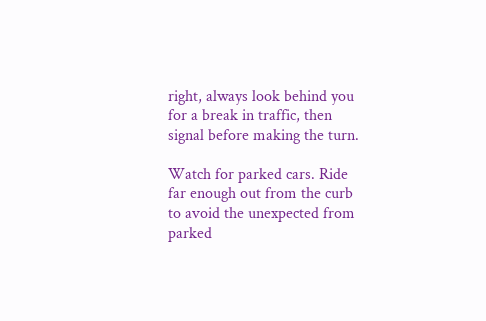right, always look behind you for a break in traffic, then signal before making the turn.

Watch for parked cars. Ride far enough out from the curb to avoid the unexpected from parked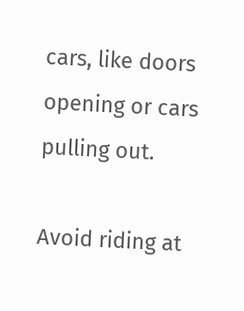cars, like doors opening or cars pulling out.

Avoid riding at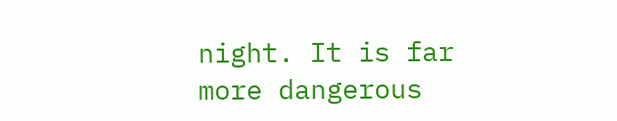night. It is far more dangerous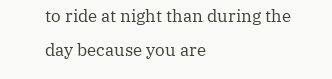to ride at night than during the day because you are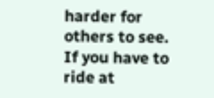harder for others to see. If you have to ride at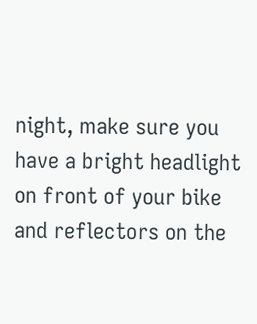night, make sure you have a bright headlight on front of your bike and reflectors on the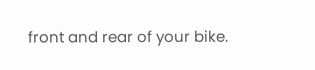front and rear of your bike.